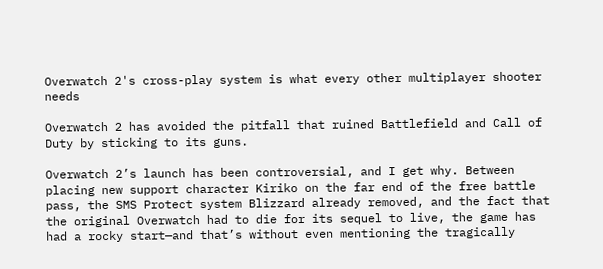Overwatch 2's cross-play system is what every other multiplayer shooter needs

Overwatch 2 has avoided the pitfall that ruined Battlefield and Call of Duty by sticking to its guns.

Overwatch 2’s launch has been controversial, and I get why. Between placing new support character Kiriko on the far end of the free battle pass, the SMS Protect system Blizzard already removed, and the fact that the original Overwatch had to die for its sequel to live, the game has had a rocky start—and that’s without even mentioning the tragically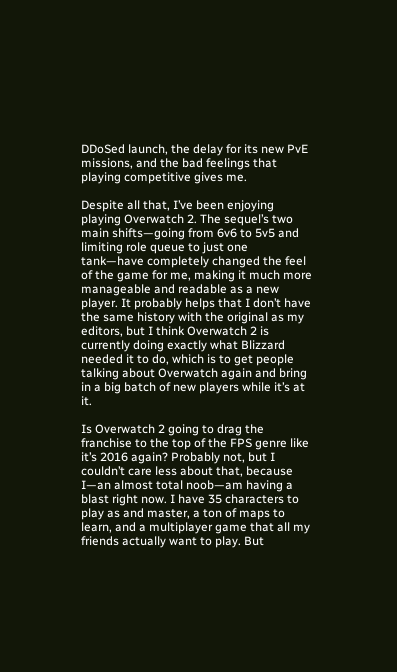DDoSed launch, the delay for its new PvE missions, and the bad feelings that playing competitive gives me.

Despite all that, I’ve been enjoying playing Overwatch 2. The sequel’s two main shifts—going from 6v6 to 5v5 and limiting role queue to just one tank—have completely changed the feel of the game for me, making it much more manageable and readable as a new player. It probably helps that I don’t have the same history with the original as my editors, but I think Overwatch 2 is currently doing exactly what Blizzard needed it to do, which is to get people talking about Overwatch again and bring in a big batch of new players while it’s at it.

Is Overwatch 2 going to drag the franchise to the top of the FPS genre like it’s 2016 again? Probably not, but I couldn’t care less about that, because I—an almost total noob—am having a blast right now. I have 35 characters to play as and master, a ton of maps to learn, and a multiplayer game that all my friends actually want to play. But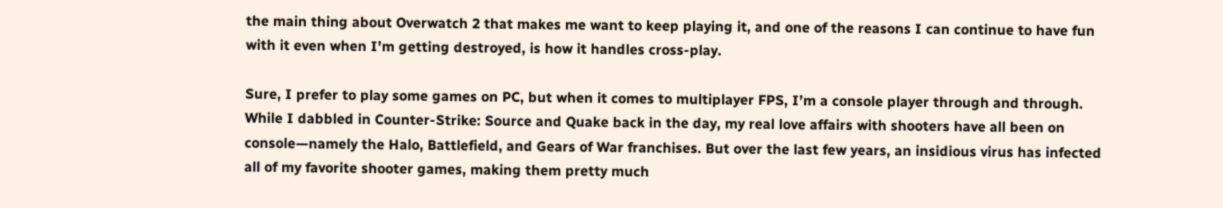the main thing about Overwatch 2 that makes me want to keep playing it, and one of the reasons I can continue to have fun with it even when I’m getting destroyed, is how it handles cross-play.

Sure, I prefer to play some games on PC, but when it comes to multiplayer FPS, I’m a console player through and through. While I dabbled in Counter-Strike: Source and Quake back in the day, my real love affairs with shooters have all been on console—namely the Halo, Battlefield, and Gears of War franchises. But over the last few years, an insidious virus has infected all of my favorite shooter games, making them pretty much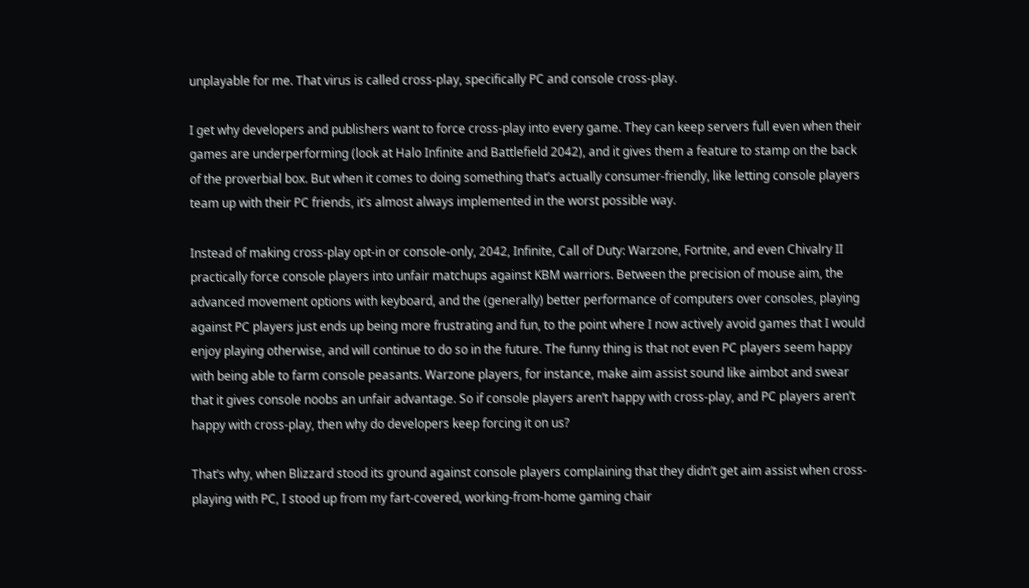unplayable for me. That virus is called cross-play, specifically PC and console cross-play.

I get why developers and publishers want to force cross-play into every game. They can keep servers full even when their games are underperforming (look at Halo Infinite and Battlefield 2042), and it gives them a feature to stamp on the back of the proverbial box. But when it comes to doing something that’s actually consumer-friendly, like letting console players team up with their PC friends, it’s almost always implemented in the worst possible way.

Instead of making cross-play opt-in or console-only, 2042, Infinite, Call of Duty: Warzone, Fortnite, and even Chivalry II practically force console players into unfair matchups against KBM warriors. Between the precision of mouse aim, the advanced movement options with keyboard, and the (generally) better performance of computers over consoles, playing against PC players just ends up being more frustrating and fun, to the point where I now actively avoid games that I would enjoy playing otherwise, and will continue to do so in the future. The funny thing is that not even PC players seem happy with being able to farm console peasants. Warzone players, for instance, make aim assist sound like aimbot and swear that it gives console noobs an unfair advantage. So if console players aren’t happy with cross-play, and PC players aren’t happy with cross-play, then why do developers keep forcing it on us?

That’s why, when Blizzard stood its ground against console players complaining that they didn’t get aim assist when cross-playing with PC, I stood up from my fart-covered, working-from-home gaming chair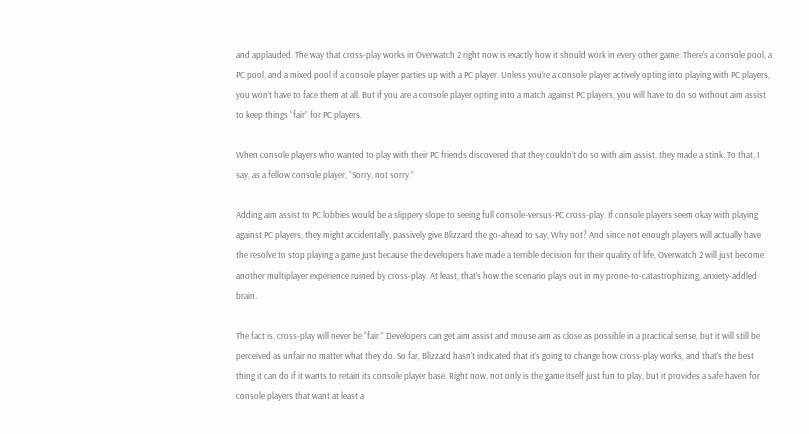and applauded. The way that cross-play works in Overwatch 2 right now is exactly how it should work in every other game: There’s a console pool, a PC pool, and a mixed pool if a console player parties up with a PC player. Unless you’re a console player actively opting into playing with PC players, you won’t have to face them at all. But if you are a console player opting into a match against PC players, you will have to do so without aim assist to keep things “fair” for PC players.

When console players who wanted to play with their PC friends discovered that they couldn’t do so with aim assist, they made a stink. To that, I say, as a fellow console player, “Sorry, not sorry.”

Adding aim assist to PC lobbies would be a slippery slope to seeing full console-versus-PC cross-play. If console players seem okay with playing against PC players, they might accidentally, passively give Blizzard the go-ahead to say, Why not? And since not enough players will actually have the resolve to stop playing a game just because the developers have made a terrible decision for their quality of life, Overwatch 2 will just become another multiplayer experience ruined by cross-play. At least, that’s how the scenario plays out in my prone-to-catastrophizing, anxiety-addled brain.

The fact is, cross-play will never be “fair.” Developers can get aim assist and mouse aim as close as possible in a practical sense, but it will still be perceived as unfair no matter what they do. So far, Blizzard hasn’t indicated that it’s going to change how cross-play works, and that’s the best thing it can do if it wants to retain its console player base. Right now, not only is the game itself just fun to play, but it provides a safe haven for console players that want at least a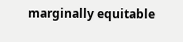marginally equitable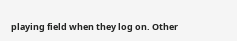playing field when they log on. Other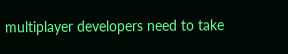multiplayer developers need to take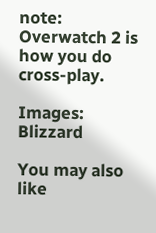note: Overwatch 2 is how you do cross-play.

Images: Blizzard

You may also like